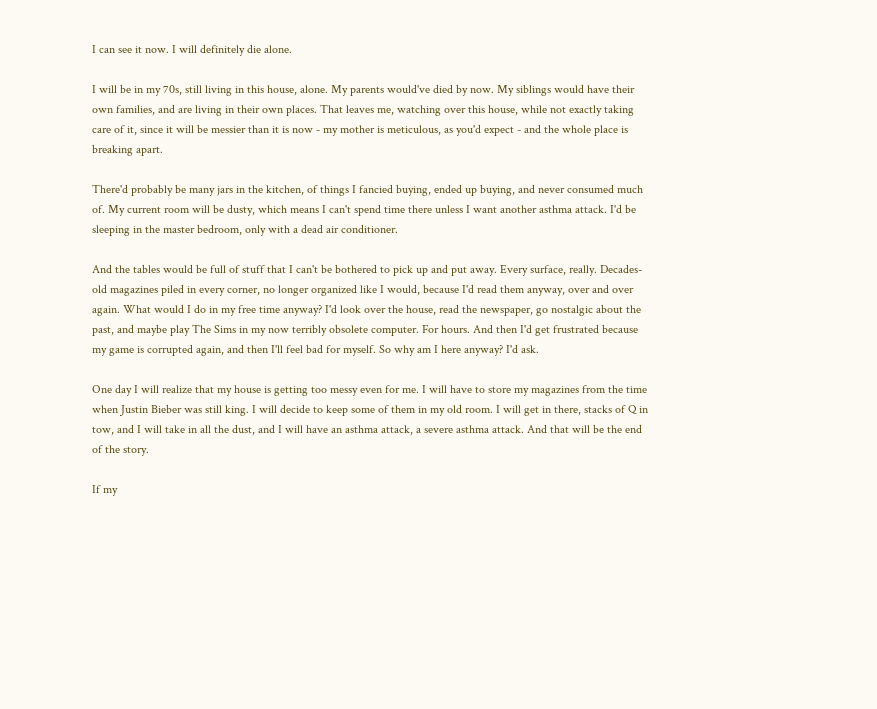I can see it now. I will definitely die alone.

I will be in my 70s, still living in this house, alone. My parents would've died by now. My siblings would have their own families, and are living in their own places. That leaves me, watching over this house, while not exactly taking care of it, since it will be messier than it is now - my mother is meticulous, as you'd expect - and the whole place is breaking apart.

There'd probably be many jars in the kitchen, of things I fancied buying, ended up buying, and never consumed much of. My current room will be dusty, which means I can't spend time there unless I want another asthma attack. I'd be sleeping in the master bedroom, only with a dead air conditioner.

And the tables would be full of stuff that I can't be bothered to pick up and put away. Every surface, really. Decades-old magazines piled in every corner, no longer organized like I would, because I'd read them anyway, over and over again. What would I do in my free time anyway? I'd look over the house, read the newspaper, go nostalgic about the past, and maybe play The Sims in my now terribly obsolete computer. For hours. And then I'd get frustrated because my game is corrupted again, and then I'll feel bad for myself. So why am I here anyway? I'd ask.

One day I will realize that my house is getting too messy even for me. I will have to store my magazines from the time when Justin Bieber was still king. I will decide to keep some of them in my old room. I will get in there, stacks of Q in tow, and I will take in all the dust, and I will have an asthma attack, a severe asthma attack. And that will be the end of the story.

If my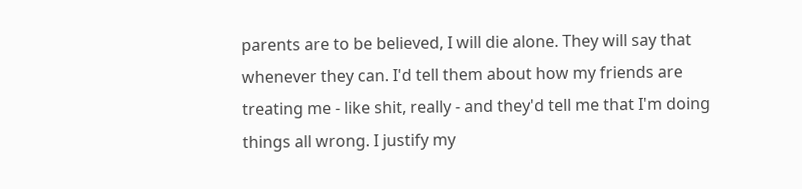parents are to be believed, I will die alone. They will say that whenever they can. I'd tell them about how my friends are treating me - like shit, really - and they'd tell me that I'm doing things all wrong. I justify my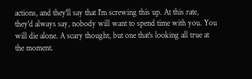actions, and they'll say that I'm screwing this up. At this rate, they'd always say, nobody will want to spend time with you. You will die alone. A scary thought, but one that's looking all true at the moment.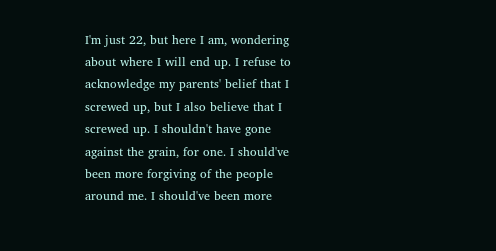I'm just 22, but here I am, wondering about where I will end up. I refuse to acknowledge my parents' belief that I screwed up, but I also believe that I screwed up. I shouldn't have gone against the grain, for one. I should've been more forgiving of the people around me. I should've been more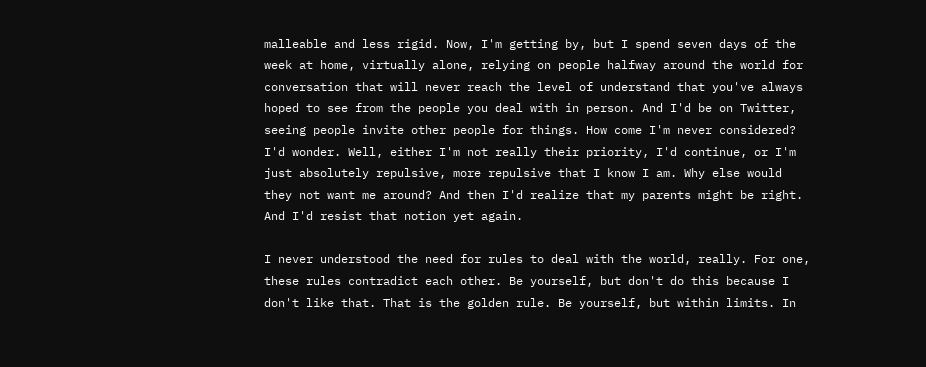malleable and less rigid. Now, I'm getting by, but I spend seven days of the week at home, virtually alone, relying on people halfway around the world for conversation that will never reach the level of understand that you've always hoped to see from the people you deal with in person. And I'd be on Twitter, seeing people invite other people for things. How come I'm never considered? I'd wonder. Well, either I'm not really their priority, I'd continue, or I'm just absolutely repulsive, more repulsive that I know I am. Why else would they not want me around? And then I'd realize that my parents might be right. And I'd resist that notion yet again.

I never understood the need for rules to deal with the world, really. For one, these rules contradict each other. Be yourself, but don't do this because I don't like that. That is the golden rule. Be yourself, but within limits. In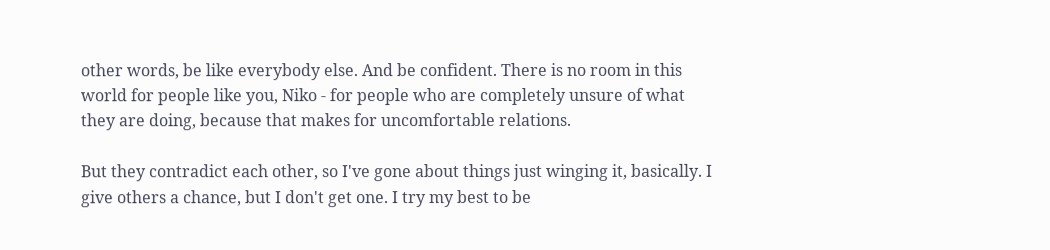other words, be like everybody else. And be confident. There is no room in this world for people like you, Niko - for people who are completely unsure of what they are doing, because that makes for uncomfortable relations.

But they contradict each other, so I've gone about things just winging it, basically. I give others a chance, but I don't get one. I try my best to be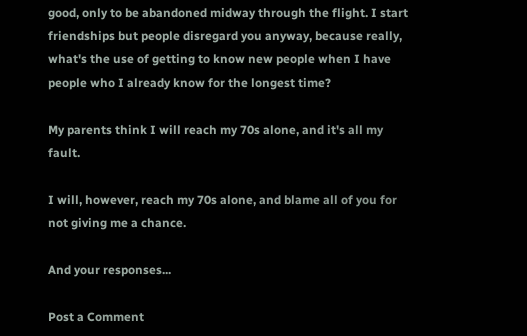good, only to be abandoned midway through the flight. I start friendships but people disregard you anyway, because really, what's the use of getting to know new people when I have people who I already know for the longest time?

My parents think I will reach my 70s alone, and it's all my fault.

I will, however, reach my 70s alone, and blame all of you for not giving me a chance.

And your responses...

Post a Comment